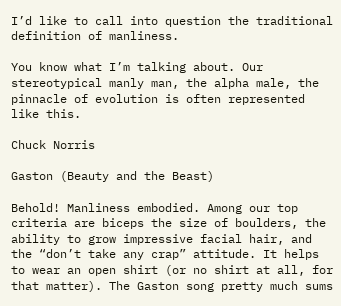I’d like to call into question the traditional definition of manliness.

You know what I’m talking about. Our stereotypical manly man, the alpha male, the pinnacle of evolution is often represented like this.

Chuck Norris

Gaston (Beauty and the Beast)

Behold! Manliness embodied. Among our top criteria are biceps the size of boulders, the ability to grow impressive facial hair, and the “don’t take any crap” attitude. It helps to wear an open shirt (or no shirt at all, for that matter). The Gaston song pretty much sums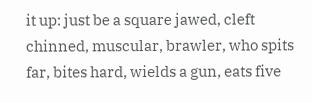it up: just be a square jawed, cleft chinned, muscular, brawler, who spits far, bites hard, wields a gun, eats five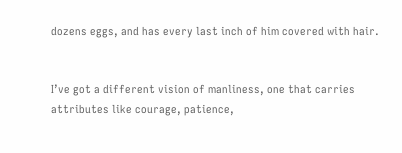dozens eggs, and has every last inch of him covered with hair.


I’ve got a different vision of manliness, one that carries attributes like courage, patience,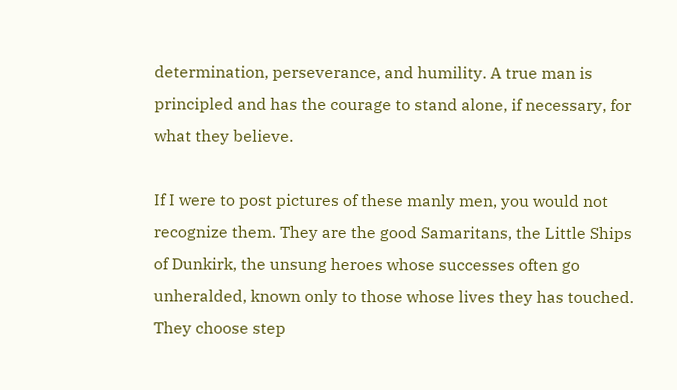determination, perseverance, and humility. A true man is principled and has the courage to stand alone, if necessary, for what they believe.

If I were to post pictures of these manly men, you would not recognize them. They are the good Samaritans, the Little Ships of Dunkirk, the unsung heroes whose successes often go unheralded, known only to those whose lives they has touched. They choose step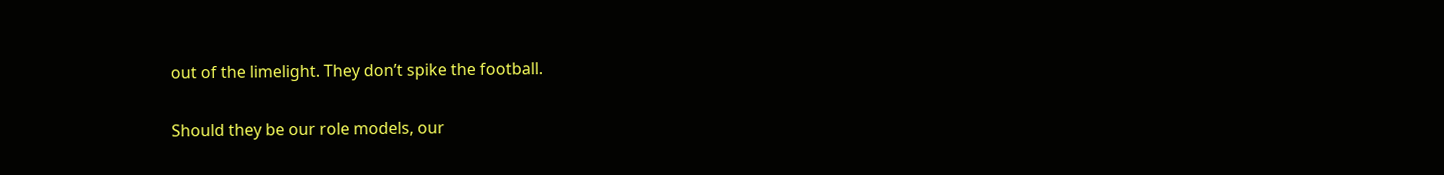out of the limelight. They don’t spike the football.

Should they be our role models, our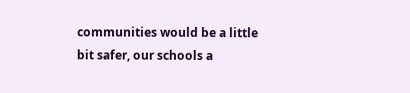communities would be a little bit safer, our schools a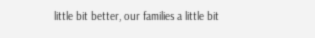little bit better, our families a little bit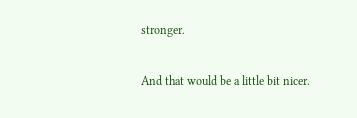stronger.

And that would be a little bit nicer.